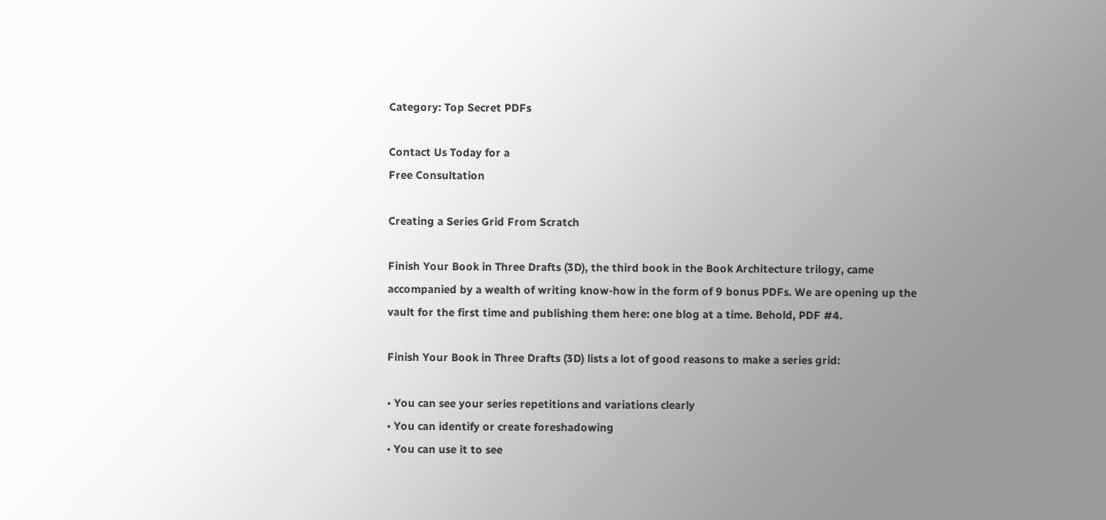Category: Top Secret PDFs

Contact Us Today for a
Free Consultation

Creating a Series Grid From Scratch

Finish Your Book in Three Drafts (3D), the third book in the Book Architecture trilogy, came accompanied by a wealth of writing know-how in the form of 9 bonus PDFs. We are opening up the vault for the first time and publishing them here: one blog at a time. Behold, PDF #4.

Finish Your Book in Three Drafts (3D) lists a lot of good reasons to make a series grid:

• You can see your series repetitions and variations clearly
• You can identify or create foreshadowing
• You can use it to see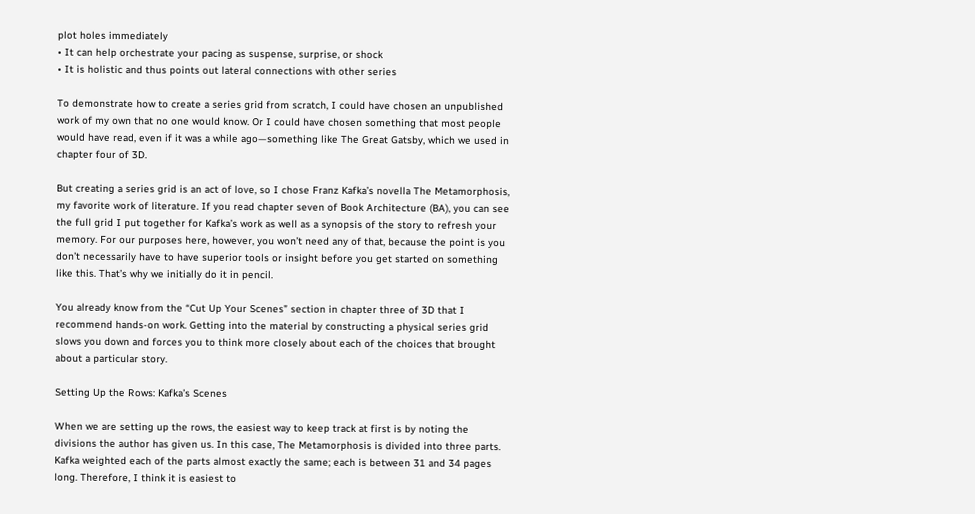plot holes immediately
• It can help orchestrate your pacing as suspense, surprise, or shock
• It is holistic and thus points out lateral connections with other series

To demonstrate how to create a series grid from scratch, I could have chosen an unpublished work of my own that no one would know. Or I could have chosen something that most people would have read, even if it was a while ago—something like The Great Gatsby, which we used in chapter four of 3D.

But creating a series grid is an act of love, so I chose Franz Kafka’s novella The Metamorphosis, my favorite work of literature. If you read chapter seven of Book Architecture (BA), you can see the full grid I put together for Kafka’s work as well as a synopsis of the story to refresh your memory. For our purposes here, however, you won’t need any of that, because the point is you don’t necessarily have to have superior tools or insight before you get started on something like this. That’s why we initially do it in pencil.

You already know from the “Cut Up Your Scenes” section in chapter three of 3D that I recommend hands-on work. Getting into the material by constructing a physical series grid slows you down and forces you to think more closely about each of the choices that brought about a particular story.

Setting Up the Rows: Kafka’s Scenes

When we are setting up the rows, the easiest way to keep track at first is by noting the divisions the author has given us. In this case, The Metamorphosis is divided into three parts. Kafka weighted each of the parts almost exactly the same; each is between 31 and 34 pages long. Therefore, I think it is easiest to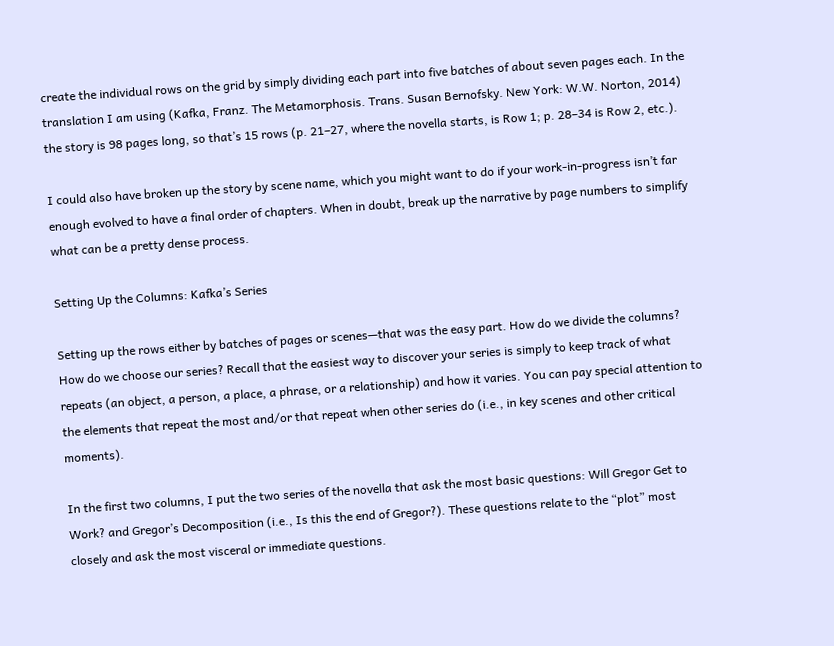create the individual rows on the grid by simply dividing each part into five batches of about seven pages each. In the translation I am using (Kafka, Franz. The Metamorphosis. Trans. Susan Bernofsky. New York: W.W. Norton, 2014) the story is 98 pages long, so that’s 15 rows (p. 21–27, where the novella starts, is Row 1; p. 28–34 is Row 2, etc.).

I could also have broken up the story by scene name, which you might want to do if your work-in-progress isn’t far enough evolved to have a final order of chapters. When in doubt, break up the narrative by page numbers to simplify what can be a pretty dense process.

Setting Up the Columns: Kafka’s Series

Setting up the rows either by batches of pages or scenes—that was the easy part. How do we divide the columns? How do we choose our series? Recall that the easiest way to discover your series is simply to keep track of what repeats (an object, a person, a place, a phrase, or a relationship) and how it varies. You can pay special attention to the elements that repeat the most and/or that repeat when other series do (i.e., in key scenes and other critical moments).

In the first two columns, I put the two series of the novella that ask the most basic questions: Will Gregor Get to Work? and Gregor’s Decomposition (i.e., Is this the end of Gregor?). These questions relate to the “plot” most closely and ask the most visceral or immediate questions.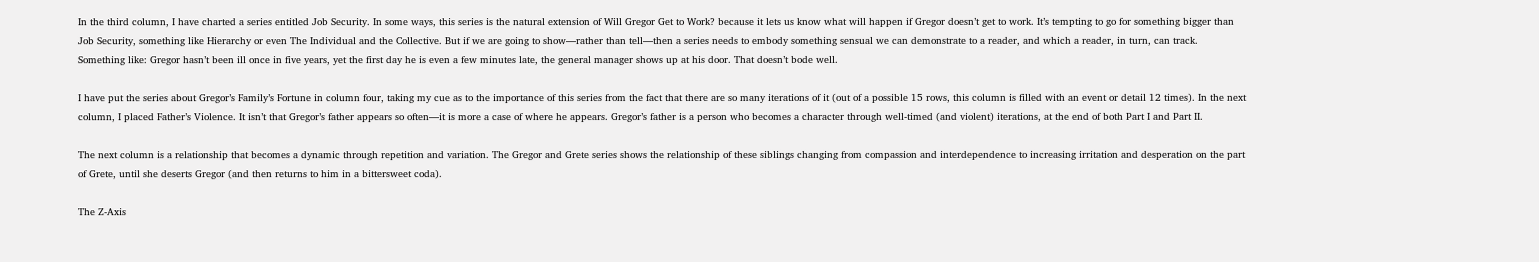In the third column, I have charted a series entitled Job Security. In some ways, this series is the natural extension of Will Gregor Get to Work? because it lets us know what will happen if Gregor doesn’t get to work. It’s tempting to go for something bigger than Job Security, something like Hierarchy or even The Individual and the Collective. But if we are going to show—rather than tell—then a series needs to embody something sensual we can demonstrate to a reader, and which a reader, in turn, can track. Something like: Gregor hasn’t been ill once in five years, yet the first day he is even a few minutes late, the general manager shows up at his door. That doesn’t bode well.

I have put the series about Gregor’s Family’s Fortune in column four, taking my cue as to the importance of this series from the fact that there are so many iterations of it (out of a possible 15 rows, this column is filled with an event or detail 12 times). In the next column, I placed Father’s Violence. It isn’t that Gregor’s father appears so often—it is more a case of where he appears. Gregor’s father is a person who becomes a character through well-timed (and violent) iterations, at the end of both Part I and Part II.

The next column is a relationship that becomes a dynamic through repetition and variation. The Gregor and Grete series shows the relationship of these siblings changing from compassion and interdependence to increasing irritation and desperation on the part of Grete, until she deserts Gregor (and then returns to him in a bittersweet coda).

The Z-Axis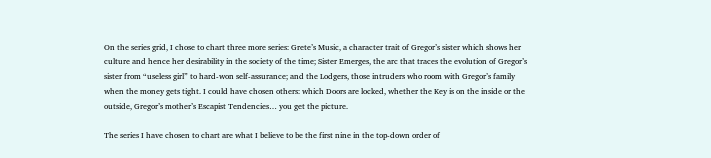On the series grid, I chose to chart three more series: Grete’s Music, a character trait of Gregor’s sister which shows her culture and hence her desirability in the society of the time; Sister Emerges, the arc that traces the evolution of Gregor’s sister from “useless girl” to hard-won self-assurance; and the Lodgers, those intruders who room with Gregor’s family when the money gets tight. I could have chosen others: which Doors are locked, whether the Key is on the inside or the outside, Gregor’s mother’s Escapist Tendencies… you get the picture.

The series I have chosen to chart are what I believe to be the first nine in the top-down order of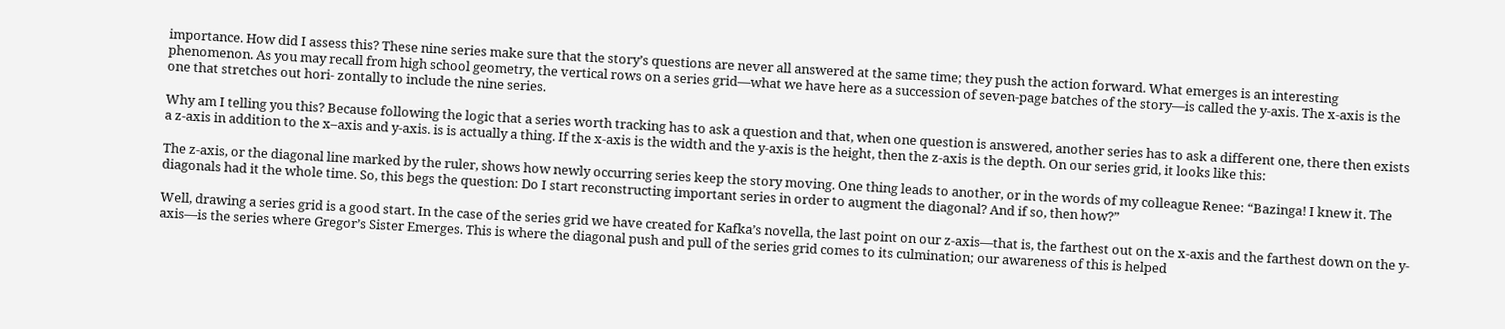importance. How did I assess this? These nine series make sure that the story’s questions are never all answered at the same time; they push the action forward. What emerges is an interesting phenomenon. As you may recall from high school geometry, the vertical rows on a series grid—what we have here as a succession of seven-page batches of the story—is called the y-axis. The x-axis is the one that stretches out hori- zontally to include the nine series.

Why am I telling you this? Because following the logic that a series worth tracking has to ask a question and that, when one question is answered, another series has to ask a different one, there then exists a z-axis in addition to the x–axis and y-axis. is is actually a thing. If the x-axis is the width and the y-axis is the height, then the z-axis is the depth. On our series grid, it looks like this:

The z-axis, or the diagonal line marked by the ruler, shows how newly occurring series keep the story moving. One thing leads to another, or in the words of my colleague Renee: “Bazinga! I knew it. The diagonals had it the whole time. So, this begs the question: Do I start reconstructing important series in order to augment the diagonal? And if so, then how?”

Well, drawing a series grid is a good start. In the case of the series grid we have created for Kafka’s novella, the last point on our z-axis—that is, the farthest out on the x-axis and the farthest down on the y-axis—is the series where Gregor’s Sister Emerges. This is where the diagonal push and pull of the series grid comes to its culmination; our awareness of this is helped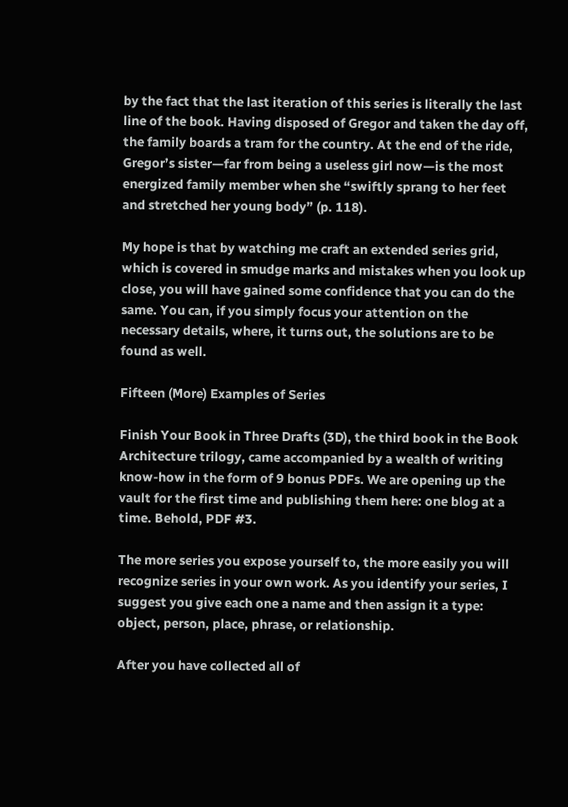by the fact that the last iteration of this series is literally the last line of the book. Having disposed of Gregor and taken the day off, the family boards a tram for the country. At the end of the ride, Gregor’s sister—far from being a useless girl now—is the most energized family member when she “swiftly sprang to her feet and stretched her young body” (p. 118).

My hope is that by watching me craft an extended series grid, which is covered in smudge marks and mistakes when you look up close, you will have gained some confidence that you can do the same. You can, if you simply focus your attention on the necessary details, where, it turns out, the solutions are to be found as well.

Fifteen (More) Examples of Series

Finish Your Book in Three Drafts (3D), the third book in the Book Architecture trilogy, came accompanied by a wealth of writing know-how in the form of 9 bonus PDFs. We are opening up the vault for the first time and publishing them here: one blog at a time. Behold, PDF #3.

The more series you expose yourself to, the more easily you will recognize series in your own work. As you identify your series, I suggest you give each one a name and then assign it a type: object, person, place, phrase, or relationship.

After you have collected all of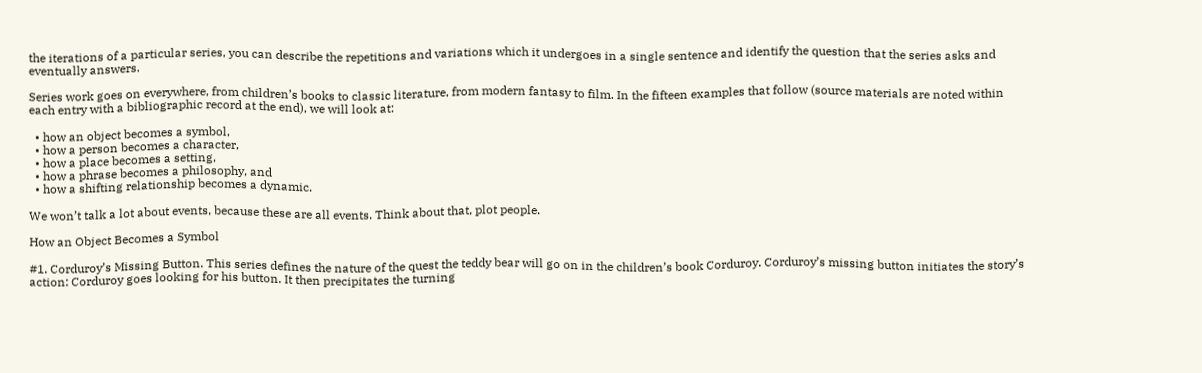the iterations of a particular series, you can describe the repetitions and variations which it undergoes in a single sentence and identify the question that the series asks and eventually answers.

Series work goes on everywhere, from children’s books to classic literature, from modern fantasy to film. In the fifteen examples that follow (source materials are noted within each entry with a bibliographic record at the end), we will look at:

  • how an object becomes a symbol,
  • how a person becomes a character,
  • how a place becomes a setting,
  • how a phrase becomes a philosophy, and
  • how a shifting relationship becomes a dynamic.

We won’t talk a lot about events, because these are all events. Think about that, plot people.

How an Object Becomes a Symbol

#1. Corduroy’s Missing Button. This series defines the nature of the quest the teddy bear will go on in the children’s book Corduroy. Corduroy’s missing button initiates the story’s action: Corduroy goes looking for his button. It then precipitates the turning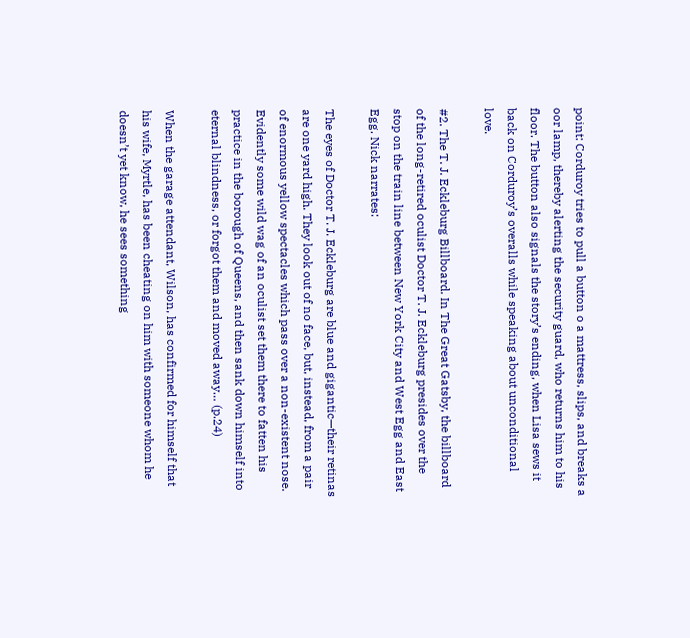point: Corduroy tries to pull a button o a mattress, slips, and breaks a oor lamp, thereby alerting the security guard, who returns him to his floor. The button also signals the story’s ending, when Lisa sews it back on Corduroy’s overalls while speaking about unconditional love.

#2. The T. J. Eckleburg Billboard. In The Great Gatsby, the billboard of the long-retired oculist Doctor T. J. Eckleburg presides over the stop on the train line between New York City and West Egg and East Egg. Nick narrates:

The eyes of Doctor T. J. Eckleburg are blue and gigantic—their retinas are one yard high. They look out of no face, but, instead, from a pair of enormous yellow spectacles which pass over a non-existent nose. Evidently some wild wag of an oculist set them there to fatten his practice in the borough of Queens, and then sank down himself into eternal blindness, or forgot them and moved away… (p.24)

When the garage attendant, Wilson, has confirmed for himself that his wife, Myrtle, has been cheating on him with someone whom he doesn’t yet know, he sees something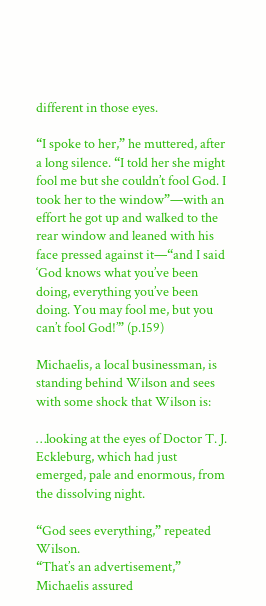different in those eyes.

“I spoke to her,” he muttered, after a long silence. “I told her she might fool me but she couldn’t fool God. I took her to the window”—with an effort he got up and walked to the rear window and leaned with his face pressed against it—“and I said ‘God knows what you’ve been doing, everything you’ve been doing. You may fool me, but you can’t fool God!’” (p.159)

Michaelis, a local businessman, is standing behind Wilson and sees with some shock that Wilson is:

…looking at the eyes of Doctor T. J. Eckleburg, which had just emerged, pale and enormous, from the dissolving night.

“God sees everything,” repeated Wilson.
“That’s an advertisement,” Michaelis assured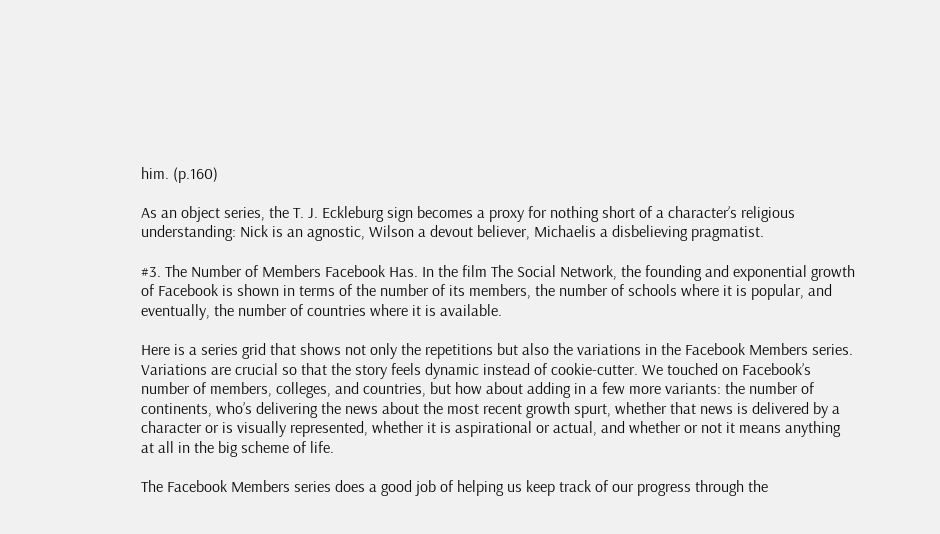him. (p.160)

As an object series, the T. J. Eckleburg sign becomes a proxy for nothing short of a character’s religious understanding: Nick is an agnostic, Wilson a devout believer, Michaelis a disbelieving pragmatist.

#3. The Number of Members Facebook Has. In the film The Social Network, the founding and exponential growth of Facebook is shown in terms of the number of its members, the number of schools where it is popular, and eventually, the number of countries where it is available.

Here is a series grid that shows not only the repetitions but also the variations in the Facebook Members series. Variations are crucial so that the story feels dynamic instead of cookie-cutter. We touched on Facebook’s number of members, colleges, and countries, but how about adding in a few more variants: the number of continents, who’s delivering the news about the most recent growth spurt, whether that news is delivered by a character or is visually represented, whether it is aspirational or actual, and whether or not it means anything at all in the big scheme of life.

The Facebook Members series does a good job of helping us keep track of our progress through the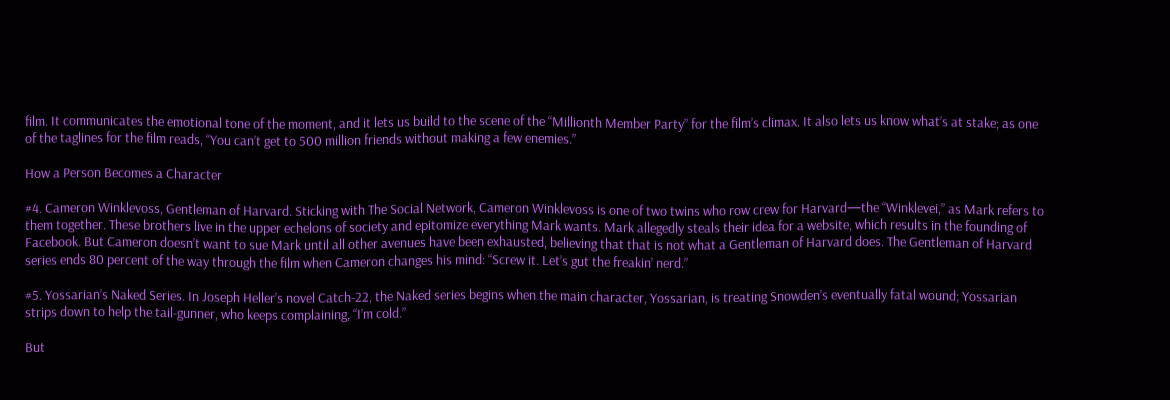film. It communicates the emotional tone of the moment, and it lets us build to the scene of the “Millionth Member Party” for the film’s climax. It also lets us know what’s at stake; as one of the taglines for the film reads, “You can’t get to 500 million friends without making a few enemies.”

How a Person Becomes a Character

#4. Cameron Winklevoss, Gentleman of Harvard. Sticking with The Social Network, Cameron Winklevoss is one of two twins who row crew for Harvard—the “Winklevei,” as Mark refers to them together. These brothers live in the upper echelons of society and epitomize everything Mark wants. Mark allegedly steals their idea for a website, which results in the founding of Facebook. But Cameron doesn’t want to sue Mark until all other avenues have been exhausted, believing that that is not what a Gentleman of Harvard does. The Gentleman of Harvard series ends 80 percent of the way through the film when Cameron changes his mind: “Screw it. Let’s gut the freakin’ nerd.”

#5. Yossarian’s Naked Series. In Joseph Heller’s novel Catch-22, the Naked series begins when the main character, Yossarian, is treating Snowden’s eventually fatal wound; Yossarian strips down to help the tail-gunner, who keeps complaining, “I’m cold.”

But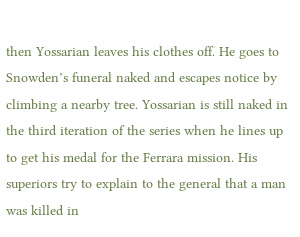then Yossarian leaves his clothes off. He goes to Snowden’s funeral naked and escapes notice by climbing a nearby tree. Yossarian is still naked in the third iteration of the series when he lines up to get his medal for the Ferrara mission. His superiors try to explain to the general that a man was killed in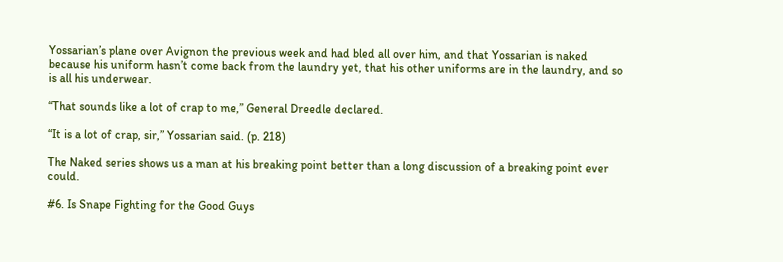Yossarian’s plane over Avignon the previous week and had bled all over him, and that Yossarian is naked because his uniform hasn’t come back from the laundry yet, that his other uniforms are in the laundry, and so is all his underwear.

“That sounds like a lot of crap to me,” General Dreedle declared.

“It is a lot of crap, sir,” Yossarian said. (p. 218)

The Naked series shows us a man at his breaking point better than a long discussion of a breaking point ever could.

#6. Is Snape Fighting for the Good Guys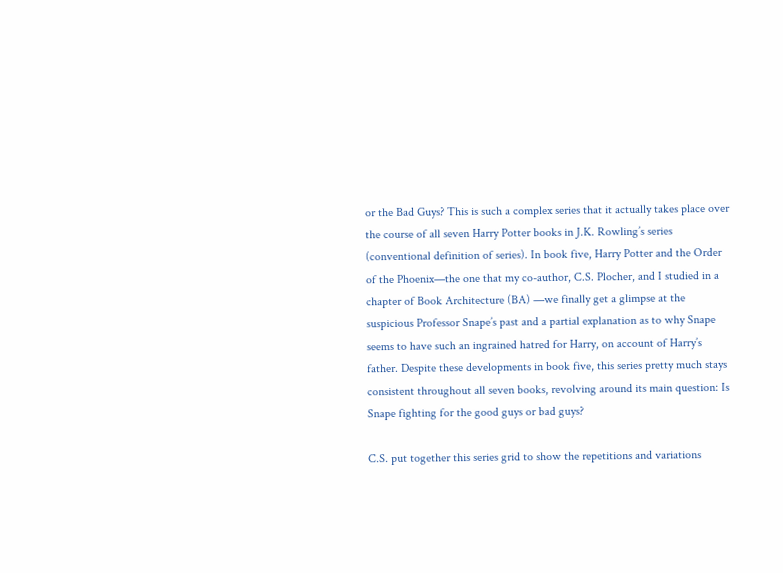or the Bad Guys? This is such a complex series that it actually takes place over the course of all seven Harry Potter books in J.K. Rowling’s series (conventional definition of series). In book five, Harry Potter and the Order of the Phoenix—the one that my co-author, C.S. Plocher, and I studied in a chapter of Book Architecture (BA) —we finally get a glimpse at the suspicious Professor Snape’s past and a partial explanation as to why Snape seems to have such an ingrained hatred for Harry, on account of Harry’s father. Despite these developments in book five, this series pretty much stays consistent throughout all seven books, revolving around its main question: Is Snape fighting for the good guys or bad guys?

C.S. put together this series grid to show the repetitions and variations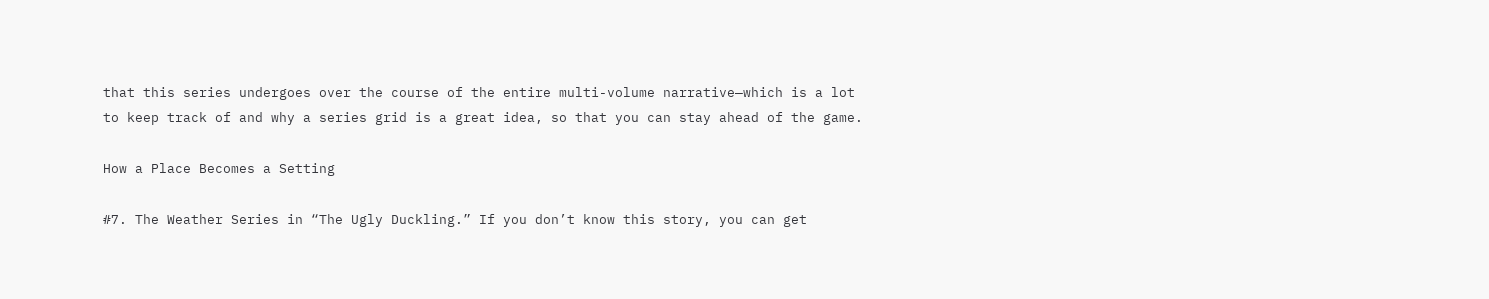that this series undergoes over the course of the entire multi-volume narrative—which is a lot to keep track of and why a series grid is a great idea, so that you can stay ahead of the game.

How a Place Becomes a Setting

#7. The Weather Series in “The Ugly Duckling.” If you don’t know this story, you can get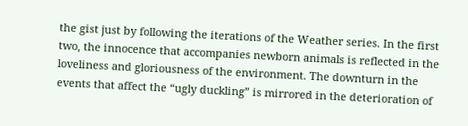the gist just by following the iterations of the Weather series. In the first two, the innocence that accompanies newborn animals is reflected in the loveliness and gloriousness of the environment. The downturn in the events that affect the “ugly duckling” is mirrored in the deterioration of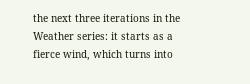the next three iterations in the Weather series: it starts as a fierce wind, which turns into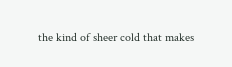the kind of sheer cold that makes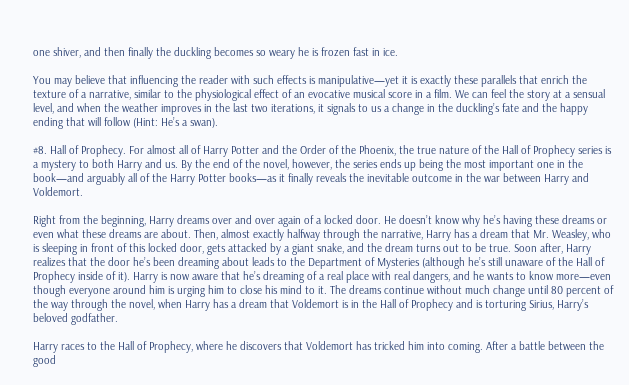one shiver, and then finally the duckling becomes so weary he is frozen fast in ice.

You may believe that influencing the reader with such effects is manipulative—yet it is exactly these parallels that enrich the texture of a narrative, similar to the physiological effect of an evocative musical score in a film. We can feel the story at a sensual level, and when the weather improves in the last two iterations, it signals to us a change in the duckling’s fate and the happy ending that will follow (Hint: He’s a swan).

#8. Hall of Prophecy. For almost all of Harry Potter and the Order of the Phoenix, the true nature of the Hall of Prophecy series is a mystery to both Harry and us. By the end of the novel, however, the series ends up being the most important one in the book—and arguably all of the Harry Potter books—as it finally reveals the inevitable outcome in the war between Harry and Voldemort.

Right from the beginning, Harry dreams over and over again of a locked door. He doesn’t know why he’s having these dreams or even what these dreams are about. Then, almost exactly halfway through the narrative, Harry has a dream that Mr. Weasley, who is sleeping in front of this locked door, gets attacked by a giant snake, and the dream turns out to be true. Soon after, Harry realizes that the door he’s been dreaming about leads to the Department of Mysteries (although he’s still unaware of the Hall of Prophecy inside of it). Harry is now aware that he’s dreaming of a real place with real dangers, and he wants to know more—even though everyone around him is urging him to close his mind to it. The dreams continue without much change until 80 percent of the way through the novel, when Harry has a dream that Voldemort is in the Hall of Prophecy and is torturing Sirius, Harry’s beloved godfather.

Harry races to the Hall of Prophecy, where he discovers that Voldemort has tricked him into coming. After a battle between the good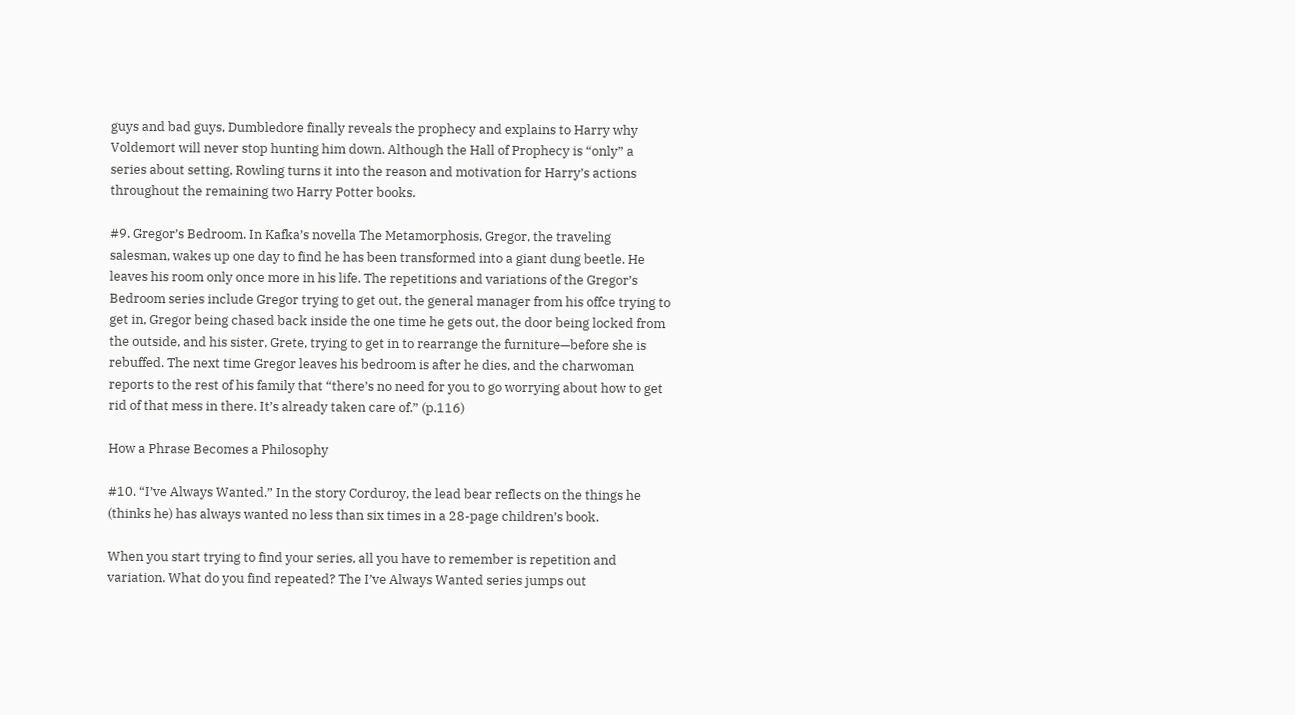guys and bad guys, Dumbledore finally reveals the prophecy and explains to Harry why Voldemort will never stop hunting him down. Although the Hall of Prophecy is “only” a series about setting, Rowling turns it into the reason and motivation for Harry’s actions throughout the remaining two Harry Potter books.

#9. Gregor’s Bedroom. In Kafka’s novella The Metamorphosis, Gregor, the traveling salesman, wakes up one day to find he has been transformed into a giant dung beetle. He leaves his room only once more in his life. The repetitions and variations of the Gregor’s Bedroom series include Gregor trying to get out, the general manager from his offce trying to get in, Gregor being chased back inside the one time he gets out, the door being locked from the outside, and his sister, Grete, trying to get in to rearrange the furniture—before she is rebuffed. The next time Gregor leaves his bedroom is after he dies, and the charwoman reports to the rest of his family that “there’s no need for you to go worrying about how to get rid of that mess in there. It’s already taken care of.” (p.116)

How a Phrase Becomes a Philosophy

#10. “I’ve Always Wanted.” In the story Corduroy, the lead bear reflects on the things he (thinks he) has always wanted no less than six times in a 28-page children’s book.

When you start trying to find your series, all you have to remember is repetition and variation. What do you find repeated? The I’ve Always Wanted series jumps out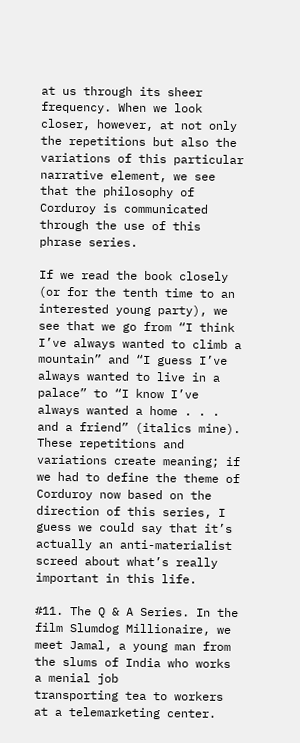at us through its sheer frequency. When we look closer, however, at not only the repetitions but also the variations of this particular narrative element, we see that the philosophy of Corduroy is communicated through the use of this phrase series.

If we read the book closely (or for the tenth time to an interested young party), we see that we go from “I think I’ve always wanted to climb a mountain” and “I guess I’ve always wanted to live in a palace” to “I know I’ve always wanted a home . . . and a friend” (italics mine). These repetitions and variations create meaning; if we had to define the theme of Corduroy now based on the direction of this series, I guess we could say that it’s actually an anti-materialist screed about what’s really important in this life.

#11. The Q & A Series. In the film Slumdog Millionaire, we meet Jamal, a young man from the slums of India who works a menial job
transporting tea to workers at a telemarketing center.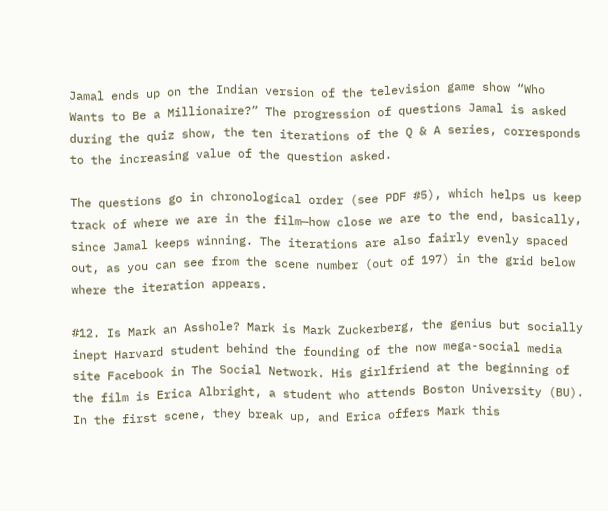Jamal ends up on the Indian version of the television game show “Who Wants to Be a Millionaire?” The progression of questions Jamal is asked during the quiz show, the ten iterations of the Q & A series, corresponds to the increasing value of the question asked.

The questions go in chronological order (see PDF #5), which helps us keep track of where we are in the film—how close we are to the end, basically, since Jamal keeps winning. The iterations are also fairly evenly spaced out, as you can see from the scene number (out of 197) in the grid below where the iteration appears.

#12. Is Mark an Asshole? Mark is Mark Zuckerberg, the genius but socially inept Harvard student behind the founding of the now mega-social media site Facebook in The Social Network. His girlfriend at the beginning of the film is Erica Albright, a student who attends Boston University (BU). In the first scene, they break up, and Erica offers Mark this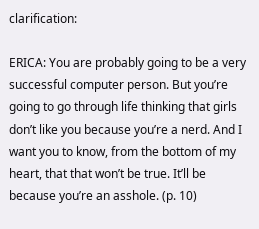clarification:

ERICA: You are probably going to be a very successful computer person. But you’re going to go through life thinking that girls don’t like you because you’re a nerd. And I want you to know, from the bottom of my heart, that that won’t be true. It’ll be because you’re an asshole. (p. 10)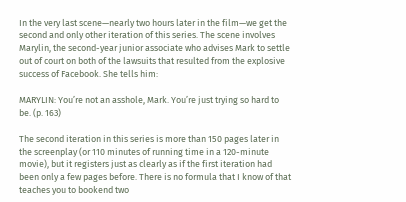In the very last scene—nearly two hours later in the film—we get the second and only other iteration of this series. The scene involves Marylin, the second-year junior associate who advises Mark to settle out of court on both of the lawsuits that resulted from the explosive success of Facebook. She tells him:

MARYLIN: You’re not an asshole, Mark. You’re just trying so hard to be. (p. 163)

The second iteration in this series is more than 150 pages later in the screenplay (or 110 minutes of running time in a 120-minute movie), but it registers just as clearly as if the first iteration had been only a few pages before. There is no formula that I know of that teaches you to bookend two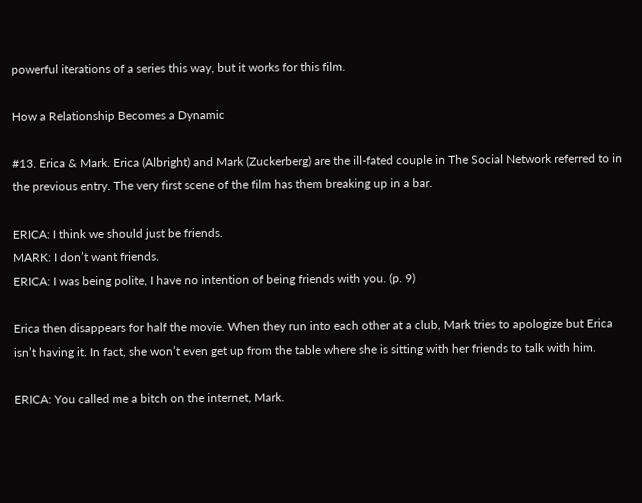powerful iterations of a series this way, but it works for this film.

How a Relationship Becomes a Dynamic

#13. Erica & Mark. Erica (Albright) and Mark (Zuckerberg) are the ill-fated couple in The Social Network referred to in the previous entry. The very first scene of the film has them breaking up in a bar.

ERICA: I think we should just be friends.
MARK: I don’t want friends.
ERICA: I was being polite, I have no intention of being friends with you. (p. 9)

Erica then disappears for half the movie. When they run into each other at a club, Mark tries to apologize but Erica isn’t having it. In fact, she won’t even get up from the table where she is sitting with her friends to talk with him.

ERICA: You called me a bitch on the internet, Mark.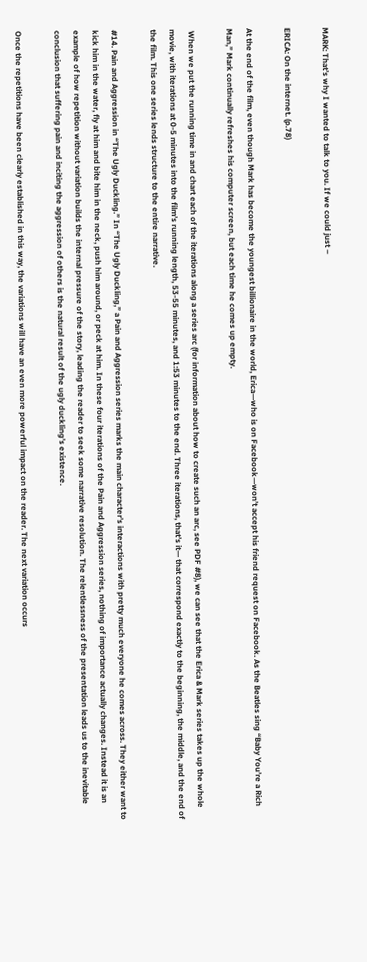MARK: That’s why I wanted to talk to you. If we could just –

ERICA: On the internet. (p.78)

At the end of the film, even though Mark has become the youngest billionaire in the world, Erica—who is on Facebook—won’t accept his friend request on Facebook. As the Beatles sing “Baby You’re a Rich Man,” Mark continually refreshes his computer screen, but each time he comes up empty.

 When we put the running time in and chart each of the iterations along a series arc (for information about how to create such an arc, see PDF #8), we can see that the Erica & Mark series takes up the whole movie, with iterations at 0-5 minutes into the film’s running length, 53-55 minutes, and 1:53 minutes to the end. Three iterations, that’s it— that correspond exactly to the beginning, the middle, and the end of the film. This one series lends structure to the entire narrative.

#14. Pain and Aggression in “The Ugly Duckling.” In “The Ugly Duckling,” a Pain and Aggression series marks the main character’s interactions with pretty much everyone he comes across. They either want to kick him in the water, fly at him and bite him in the neck, push him around, or peck at him. In these four iterations of the Pain and Aggression series, nothing of importance actually changes. Instead it is an example of how repetition without variation builds the internal pressure of the story, leading the reader to seek some narrative resolution. The relentlessness of the presentation leads us to the inevitable conclusion that suffering pain and inciting the aggression of others is the natural result of the ugly duckling’s existence.

Once the repetitions have been clearly established in this way, the variations will have an even more powerful impact on the reader. The next variation occurs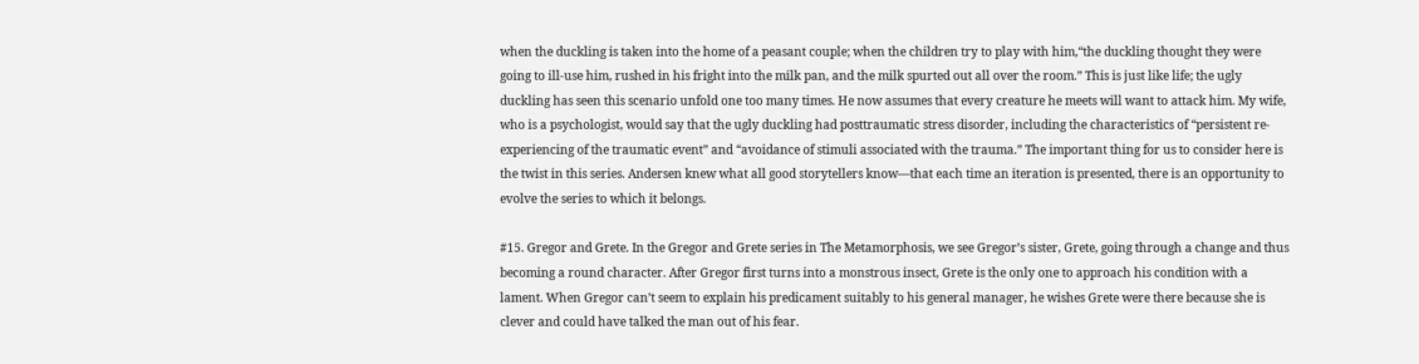when the duckling is taken into the home of a peasant couple; when the children try to play with him,“the duckling thought they were going to ill-use him, rushed in his fright into the milk pan, and the milk spurted out all over the room.” This is just like life; the ugly duckling has seen this scenario unfold one too many times. He now assumes that every creature he meets will want to attack him. My wife, who is a psychologist, would say that the ugly duckling had posttraumatic stress disorder, including the characteristics of “persistent re-experiencing of the traumatic event” and “avoidance of stimuli associated with the trauma.” The important thing for us to consider here is the twist in this series. Andersen knew what all good storytellers know—that each time an iteration is presented, there is an opportunity to evolve the series to which it belongs.

#15. Gregor and Grete. In the Gregor and Grete series in The Metamorphosis, we see Gregor’s sister, Grete, going through a change and thus becoming a round character. After Gregor first turns into a monstrous insect, Grete is the only one to approach his condition with a lament. When Gregor can’t seem to explain his predicament suitably to his general manager, he wishes Grete were there because she is clever and could have talked the man out of his fear.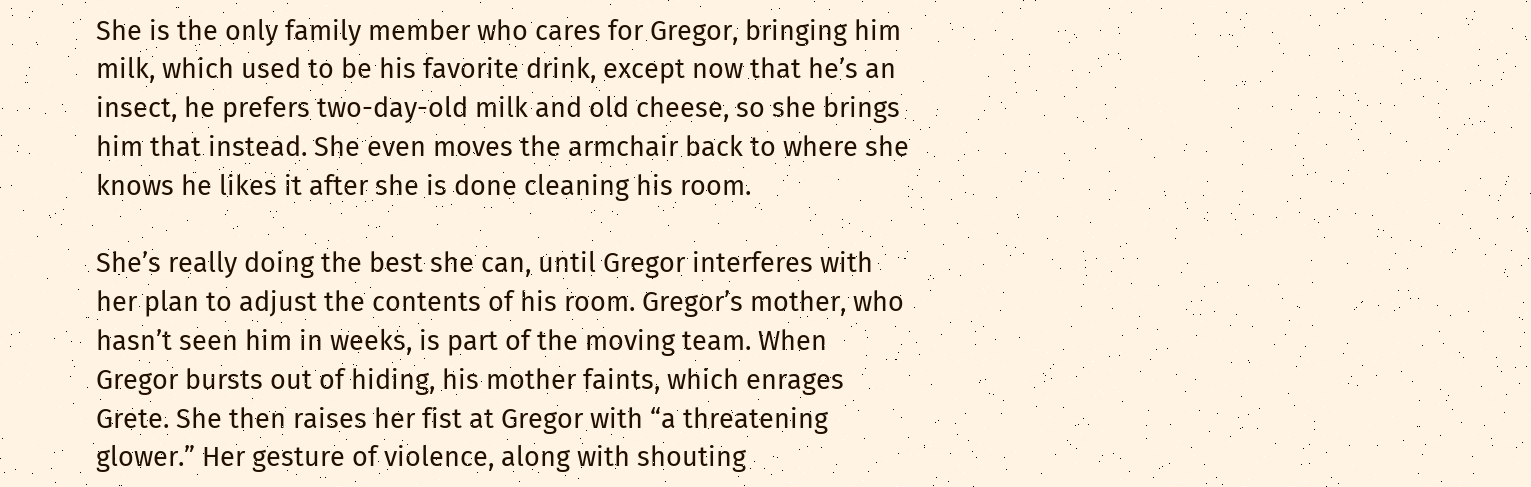She is the only family member who cares for Gregor, bringing him milk, which used to be his favorite drink, except now that he’s an insect, he prefers two-day-old milk and old cheese, so she brings him that instead. She even moves the armchair back to where she knows he likes it after she is done cleaning his room.

She’s really doing the best she can, until Gregor interferes with her plan to adjust the contents of his room. Gregor’s mother, who hasn’t seen him in weeks, is part of the moving team. When Gregor bursts out of hiding, his mother faints, which enrages Grete. She then raises her fist at Gregor with “a threatening glower.” Her gesture of violence, along with shouting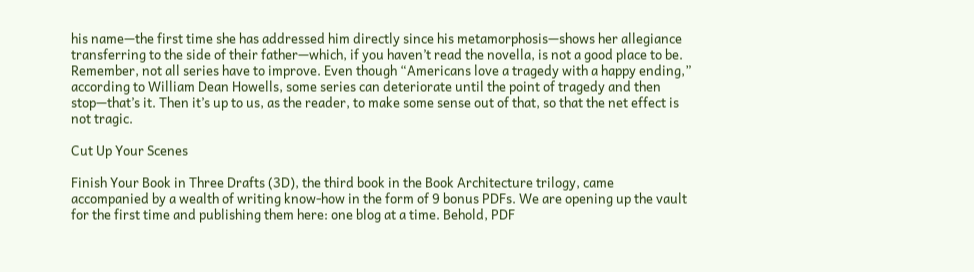his name—the first time she has addressed him directly since his metamorphosis—shows her allegiance transferring to the side of their father—which, if you haven’t read the novella, is not a good place to be. Remember, not all series have to improve. Even though “Americans love a tragedy with a happy ending,” according to William Dean Howells, some series can deteriorate until the point of tragedy and then stop—that’s it. Then it’s up to us, as the reader, to make some sense out of that, so that the net effect is not tragic.

Cut Up Your Scenes

Finish Your Book in Three Drafts (3D), the third book in the Book Architecture trilogy, came accompanied by a wealth of writing know-how in the form of 9 bonus PDFs. We are opening up the vault for the first time and publishing them here: one blog at a time. Behold, PDF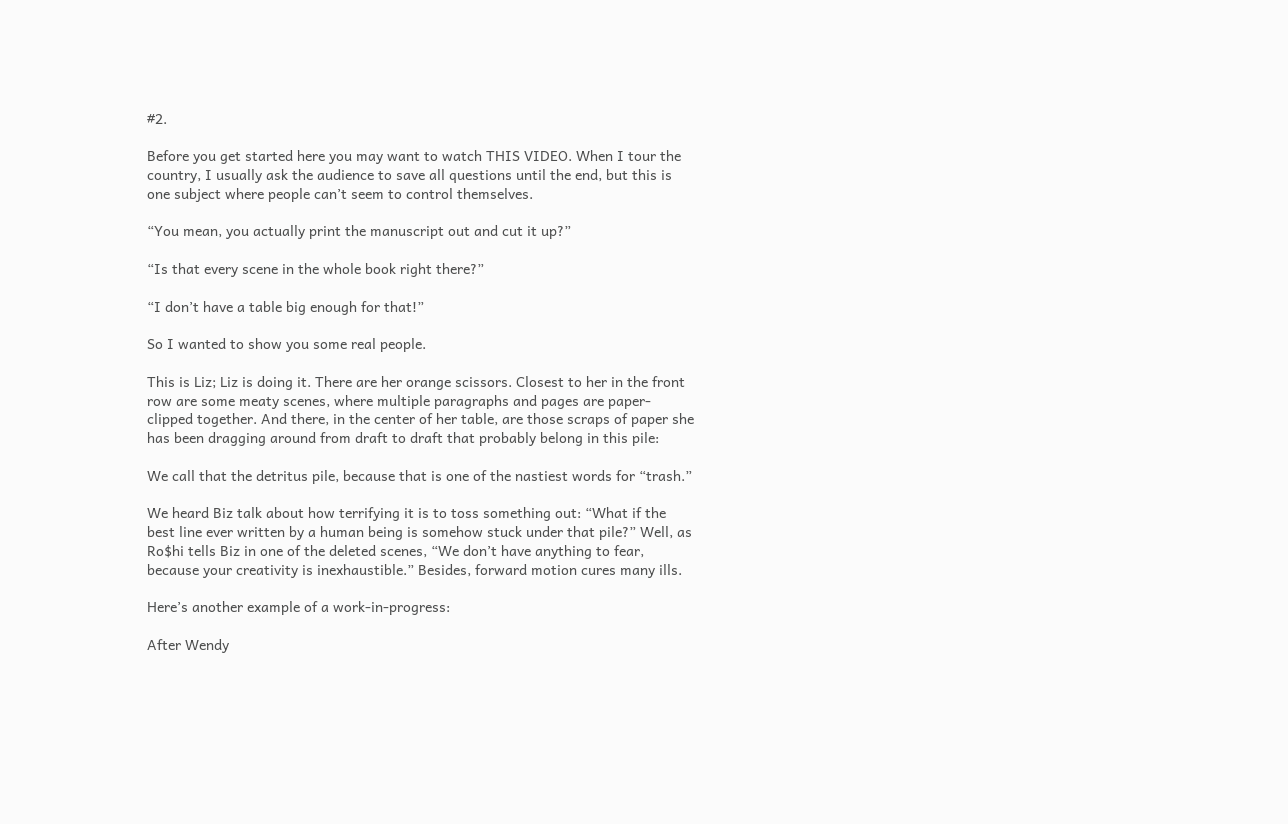#2.

Before you get started here you may want to watch THIS VIDEO. When I tour the country, I usually ask the audience to save all questions until the end, but this is one subject where people can’t seem to control themselves.

“You mean, you actually print the manuscript out and cut it up?”

“Is that every scene in the whole book right there?”

“I don’t have a table big enough for that!”

So I wanted to show you some real people.

This is Liz; Liz is doing it. There are her orange scissors. Closest to her in the front row are some meaty scenes, where multiple paragraphs and pages are paper-clipped together. And there, in the center of her table, are those scraps of paper she has been dragging around from draft to draft that probably belong in this pile:

We call that the detritus pile, because that is one of the nastiest words for “trash.”

We heard Biz talk about how terrifying it is to toss something out: “What if the best line ever written by a human being is somehow stuck under that pile?” Well, as Ro$hi tells Biz in one of the deleted scenes, “We don’t have anything to fear, because your creativity is inexhaustible.” Besides, forward motion cures many ills.

Here’s another example of a work-in-progress:

After Wendy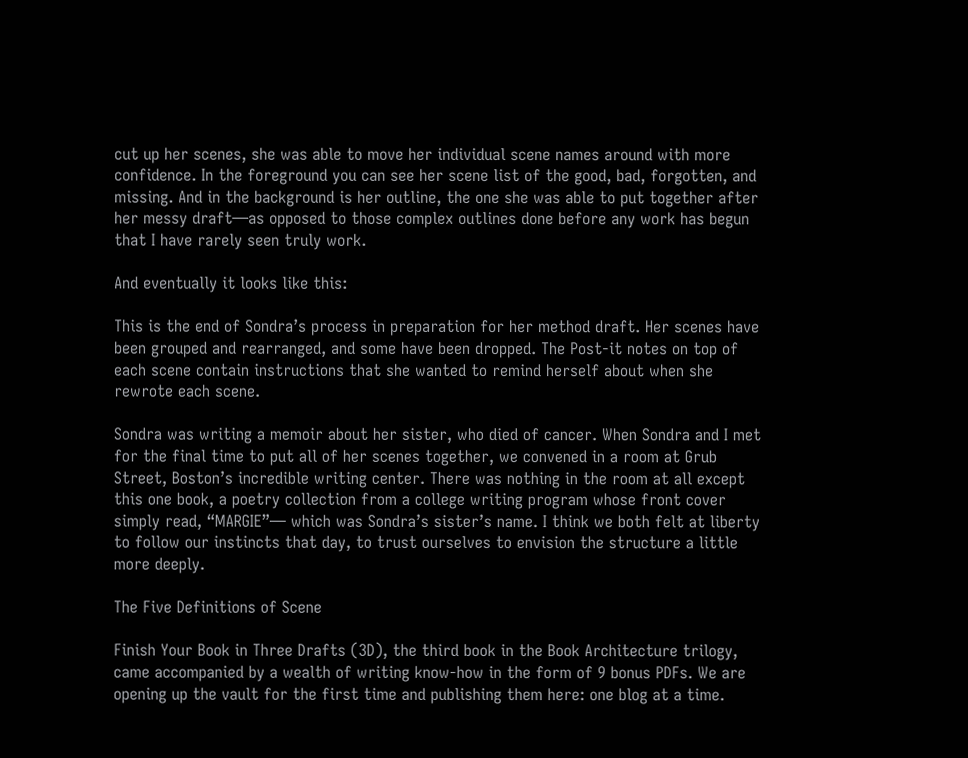cut up her scenes, she was able to move her individual scene names around with more confidence. In the foreground you can see her scene list of the good, bad, forgotten, and missing. And in the background is her outline, the one she was able to put together after her messy draft—as opposed to those complex outlines done before any work has begun that I have rarely seen truly work.

And eventually it looks like this:

This is the end of Sondra’s process in preparation for her method draft. Her scenes have been grouped and rearranged, and some have been dropped. The Post-it notes on top of each scene contain instructions that she wanted to remind herself about when she rewrote each scene.

Sondra was writing a memoir about her sister, who died of cancer. When Sondra and I met for the final time to put all of her scenes together, we convened in a room at Grub Street, Boston’s incredible writing center. There was nothing in the room at all except this one book, a poetry collection from a college writing program whose front cover simply read, “MARGIE”— which was Sondra’s sister’s name. I think we both felt at liberty to follow our instincts that day, to trust ourselves to envision the structure a little more deeply.

The Five Definitions of Scene

Finish Your Book in Three Drafts (3D), the third book in the Book Architecture trilogy, came accompanied by a wealth of writing know-how in the form of 9 bonus PDFs. We are opening up the vault for the first time and publishing them here: one blog at a time.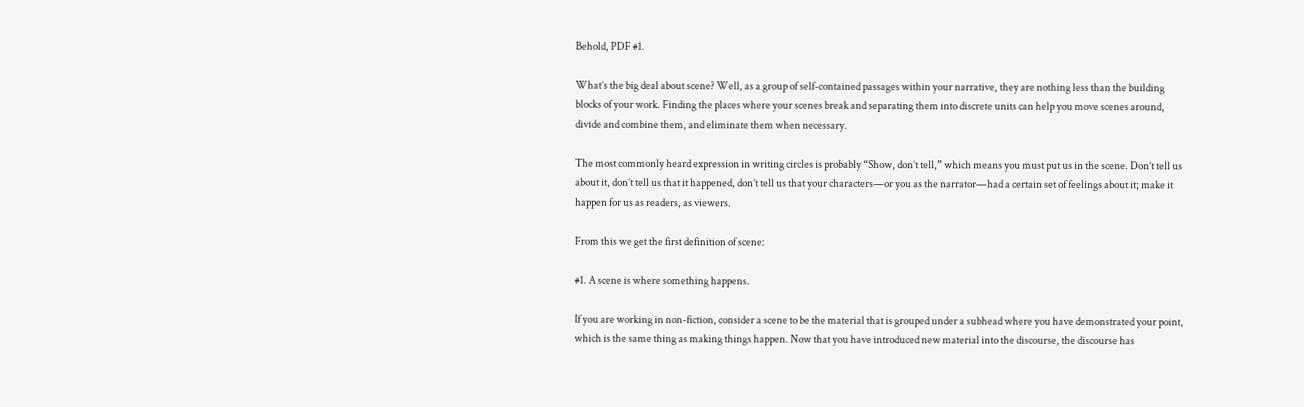Behold, PDF #1.

What’s the big deal about scene? Well, as a group of self-contained passages within your narrative, they are nothing less than the building blocks of your work. Finding the places where your scenes break and separating them into discrete units can help you move scenes around, divide and combine them, and eliminate them when necessary.

The most commonly heard expression in writing circles is probably “Show, don’t tell,” which means you must put us in the scene. Don’t tell us about it, don’t tell us that it happened, don’t tell us that your characters—or you as the narrator—had a certain set of feelings about it; make it happen for us as readers, as viewers.

From this we get the first definition of scene:

#1. A scene is where something happens.

If you are working in non-fiction, consider a scene to be the material that is grouped under a subhead where you have demonstrated your point, which is the same thing as making things happen. Now that you have introduced new material into the discourse, the discourse has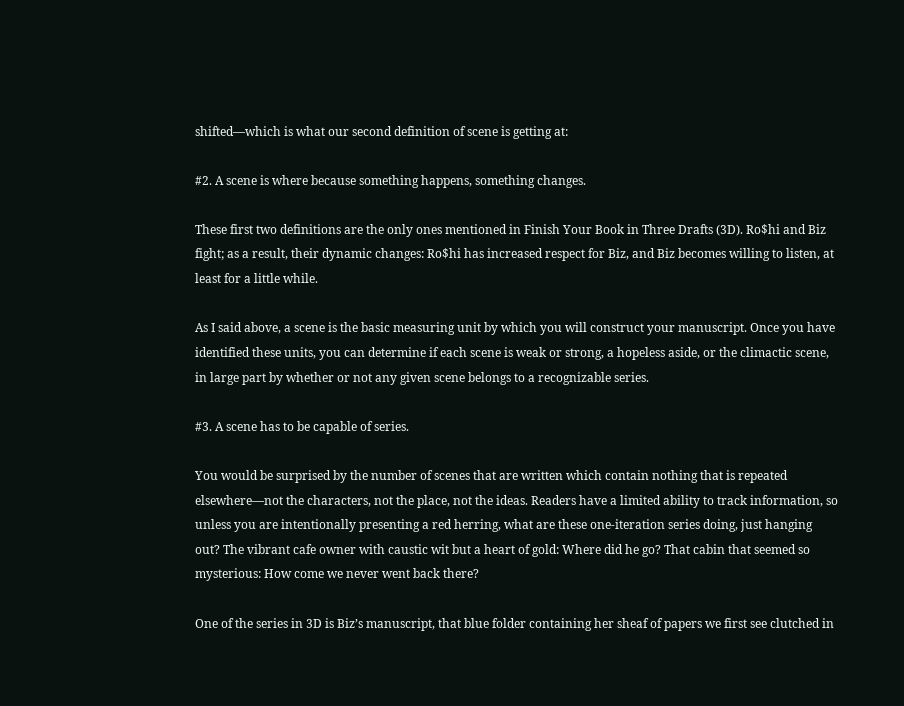shifted—which is what our second definition of scene is getting at:

#2. A scene is where because something happens, something changes.

These first two definitions are the only ones mentioned in Finish Your Book in Three Drafts (3D). Ro$hi and Biz fight; as a result, their dynamic changes: Ro$hi has increased respect for Biz, and Biz becomes willing to listen, at least for a little while.

As I said above, a scene is the basic measuring unit by which you will construct your manuscript. Once you have identified these units, you can determine if each scene is weak or strong, a hopeless aside, or the climactic scene, in large part by whether or not any given scene belongs to a recognizable series.

#3. A scene has to be capable of series.

You would be surprised by the number of scenes that are written which contain nothing that is repeated elsewhere—not the characters, not the place, not the ideas. Readers have a limited ability to track information, so unless you are intentionally presenting a red herring, what are these one-iteration series doing, just hanging out? The vibrant cafe owner with caustic wit but a heart of gold: Where did he go? That cabin that seemed so mysterious: How come we never went back there?

One of the series in 3D is Biz’s manuscript, that blue folder containing her sheaf of papers we first see clutched in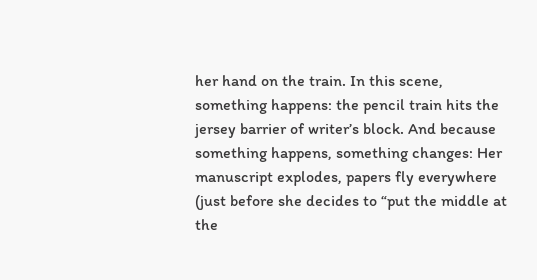her hand on the train. In this scene, something happens: the pencil train hits the jersey barrier of writer’s block. And because something happens, something changes: Her manuscript explodes, papers fly everywhere (just before she decides to “put the middle at the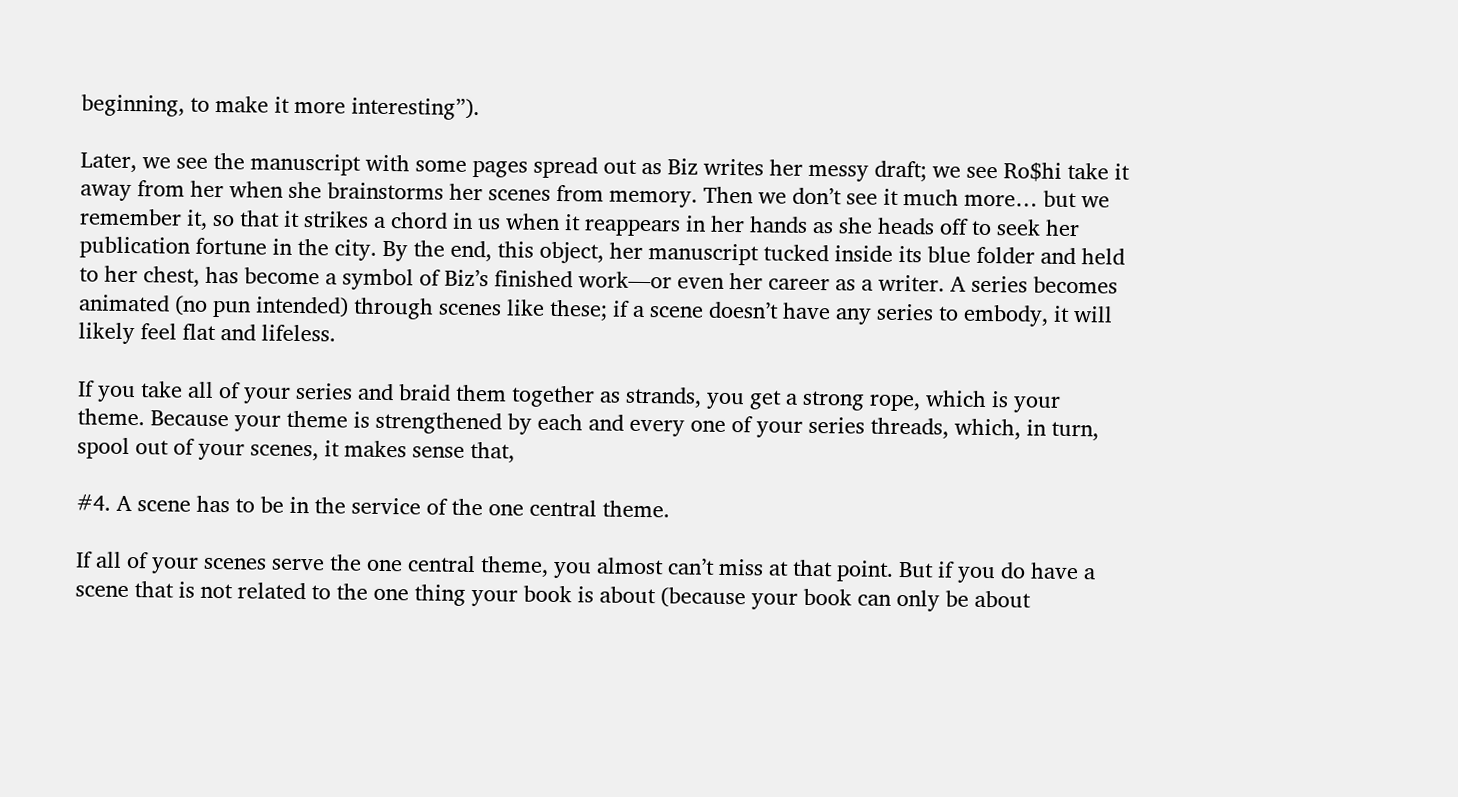beginning, to make it more interesting”).

Later, we see the manuscript with some pages spread out as Biz writes her messy draft; we see Ro$hi take it away from her when she brainstorms her scenes from memory. Then we don’t see it much more… but we remember it, so that it strikes a chord in us when it reappears in her hands as she heads off to seek her publication fortune in the city. By the end, this object, her manuscript tucked inside its blue folder and held to her chest, has become a symbol of Biz’s finished work—or even her career as a writer. A series becomes animated (no pun intended) through scenes like these; if a scene doesn’t have any series to embody, it will likely feel flat and lifeless.

If you take all of your series and braid them together as strands, you get a strong rope, which is your theme. Because your theme is strengthened by each and every one of your series threads, which, in turn, spool out of your scenes, it makes sense that,

#4. A scene has to be in the service of the one central theme.

If all of your scenes serve the one central theme, you almost can’t miss at that point. But if you do have a scene that is not related to the one thing your book is about (because your book can only be about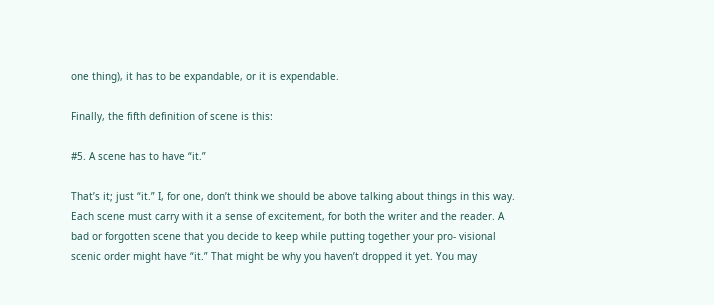one thing), it has to be expandable, or it is expendable.

Finally, the fifth definition of scene is this:

#5. A scene has to have “it.”

That’s it; just “it.” I, for one, don’t think we should be above talking about things in this way. Each scene must carry with it a sense of excitement, for both the writer and the reader. A bad or forgotten scene that you decide to keep while putting together your pro- visional scenic order might have “it.” That might be why you haven’t dropped it yet. You may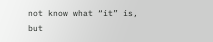not know what “it” is, but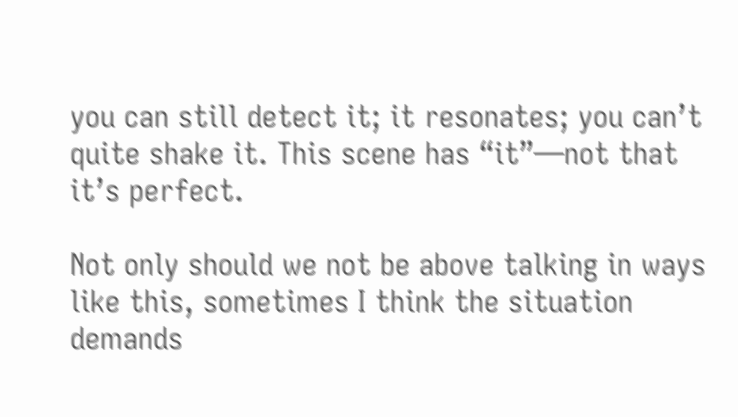you can still detect it; it resonates; you can’t quite shake it. This scene has “it”—not that it’s perfect.

Not only should we not be above talking in ways like this, sometimes I think the situation demands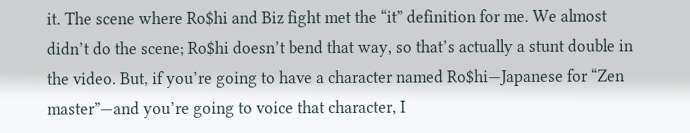it. The scene where Ro$hi and Biz fight met the “it” definition for me. We almost didn’t do the scene; Ro$hi doesn’t bend that way, so that’s actually a stunt double in the video. But, if you’re going to have a character named Ro$hi—Japanese for “Zen master”—and you’re going to voice that character, I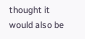thought it would also be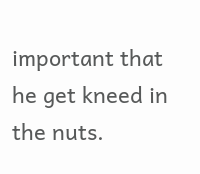important that he get kneed in the nuts.